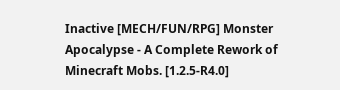Inactive [MECH/FUN/RPG] Monster Apocalypse - A Complete Rework of Minecraft Mobs. [1.2.5-R4.0]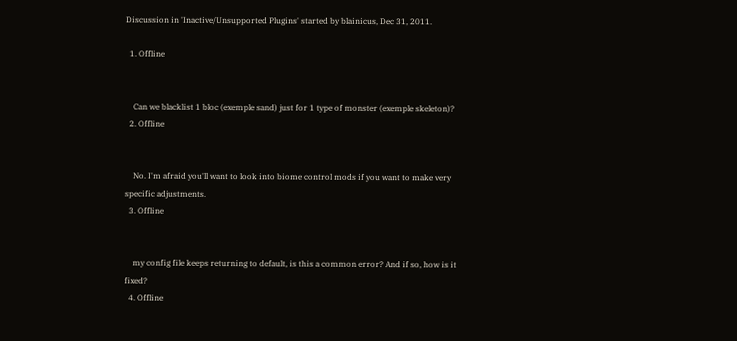Discussion in 'Inactive/Unsupported Plugins' started by blainicus, Dec 31, 2011.

  1. Offline


    Can we blacklist 1 bloc (exemple sand) just for 1 type of monster (exemple skeleton)?
  2. Offline


    No. I'm afraid you'll want to look into biome control mods if you want to make very specific adjustments.
  3. Offline


    my config file keeps returning to default, is this a common error? And if so, how is it fixed?
  4. Offline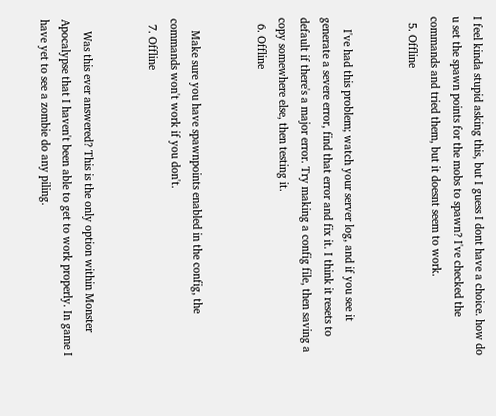I feel kinda stupid asking this, but I guess I dont have a choice. how do u set the spawn points for the mobs to spawn? I've checked the commands and tried them, but it doesnt seem to work.
  5. Offline


    I've had this problem; watch your server log, and if you see it generate a severe error, find that error and fix it. I think it resets to default if there's a major error. Try making a config file, then saving a copy somewhere else, then testing it.
  6. Offline


    Make sure you have spawnpoints enabled in the config, the commands won't work if you don't.
  7. Offline


    Was this ever answered? This is the only option within Monster Apocalypse that I haven't been able to get to work properly. In game I have yet to see a zombie do any piling.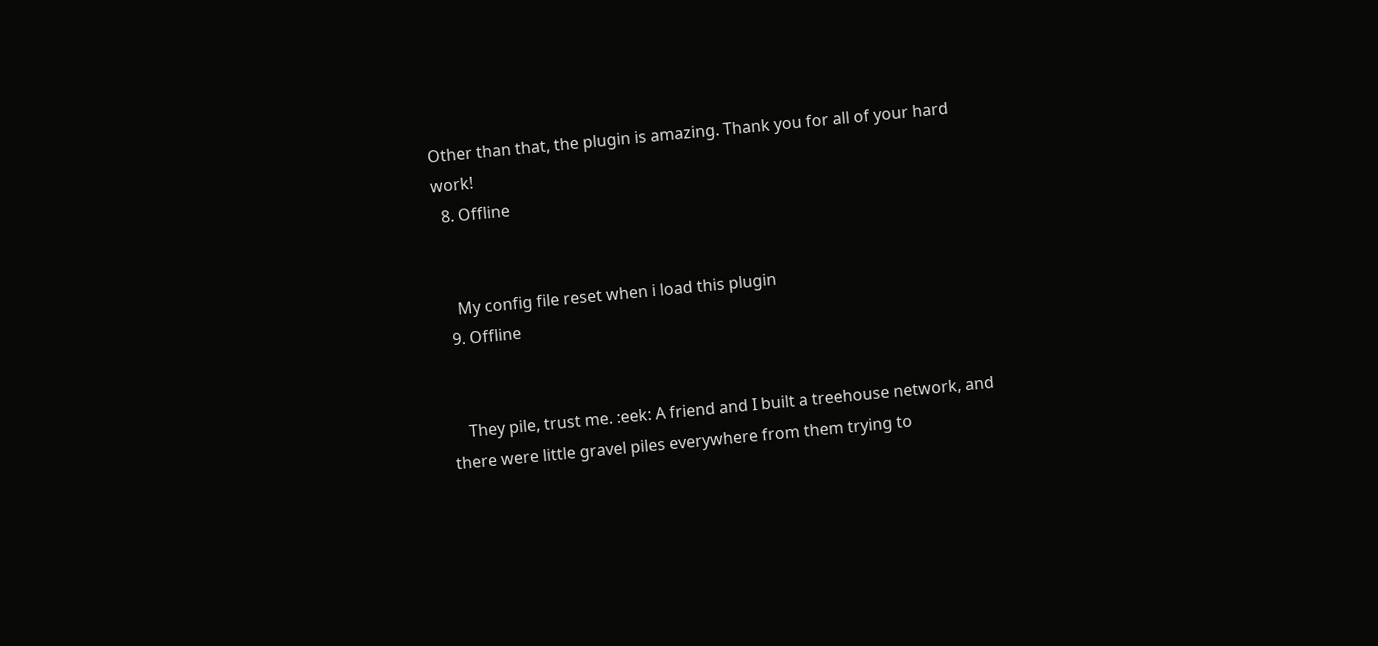Other than that, the plugin is amazing. Thank you for all of your hard work!
  8. Offline


    My config file reset when i load this plugin
  9. Offline


    They pile, trust me. :eek: A friend and I built a treehouse network, and there were little gravel piles everywhere from them trying to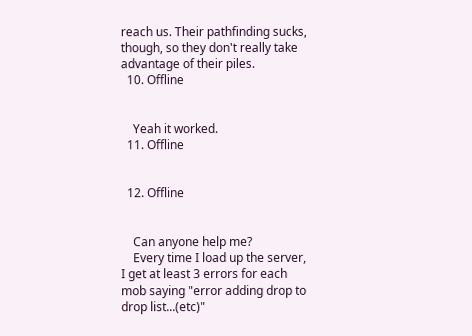reach us. Their pathfinding sucks, though, so they don't really take advantage of their piles.
  10. Offline


    Yeah it worked.
  11. Offline


  12. Offline


    Can anyone help me?
    Every time I load up the server, I get at least 3 errors for each mob saying "error adding drop to drop list...(etc)"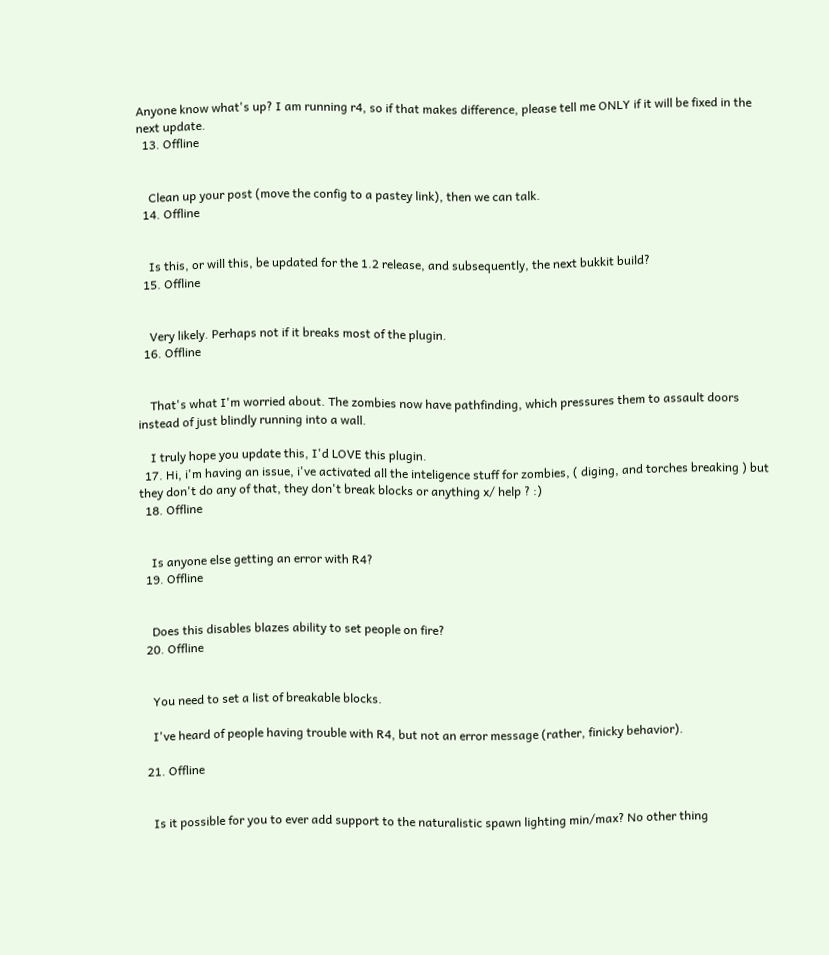Anyone know what's up? I am running r4, so if that makes difference, please tell me ONLY if it will be fixed in the next update.
  13. Offline


    Clean up your post (move the config to a pastey link), then we can talk.
  14. Offline


    Is this, or will this, be updated for the 1.2 release, and subsequently, the next bukkit build?
  15. Offline


    Very likely. Perhaps not if it breaks most of the plugin.
  16. Offline


    That's what I'm worried about. The zombies now have pathfinding, which pressures them to assault doors instead of just blindly running into a wall.

    I truly hope you update this, I'd LOVE this plugin.
  17. Hi, i'm having an issue, i've activated all the inteligence stuff for zombies, ( diging, and torches breaking ) but they don't do any of that, they don't break blocks or anything x/ help ? :)
  18. Offline


    Is anyone else getting an error with R4?
  19. Offline


    Does this disables blazes ability to set people on fire?
  20. Offline


    You need to set a list of breakable blocks.

    I've heard of people having trouble with R4, but not an error message (rather, finicky behavior).

  21. Offline


    Is it possible for you to ever add support to the naturalistic spawn lighting min/max? No other thing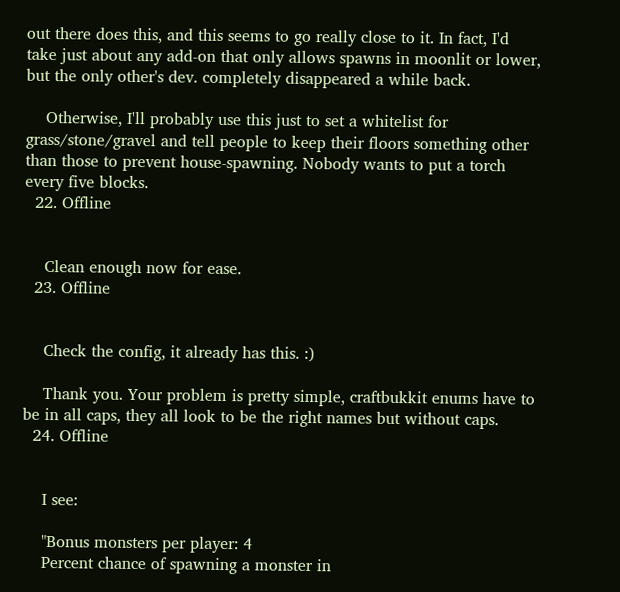out there does this, and this seems to go really close to it. In fact, I'd take just about any add-on that only allows spawns in moonlit or lower, but the only other's dev. completely disappeared a while back.

    Otherwise, I'll probably use this just to set a whitelist for grass/stone/gravel and tell people to keep their floors something other than those to prevent house-spawning. Nobody wants to put a torch every five blocks.
  22. Offline


    Clean enough now for ease.
  23. Offline


    Check the config, it already has this. :)

    Thank you. Your problem is pretty simple, craftbukkit enums have to be in all caps, they all look to be the right names but without caps.
  24. Offline


    I see:

    "Bonus monsters per player: 4
    Percent chance of spawning a monster in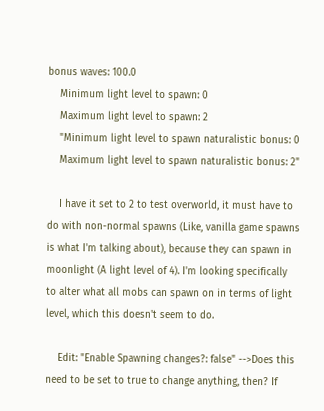bonus waves: 100.0
    Minimum light level to spawn: 0
    Maximum light level to spawn: 2
    "Minimum light level to spawn naturalistic bonus: 0
    Maximum light level to spawn naturalistic bonus: 2"

    I have it set to 2 to test overworld, it must have to do with non-normal spawns (Like, vanilla game spawns is what I'm talking about), because they can spawn in moonlight (A light level of 4). I'm looking specifically to alter what all mobs can spawn on in terms of light level, which this doesn't seem to do.

    Edit: "Enable Spawning changes?: false" -->Does this need to be set to true to change anything, then? If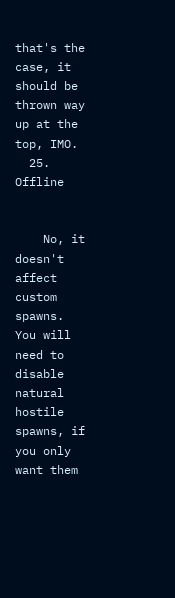that's the case, it should be thrown way up at the top, IMO.
  25. Offline


    No, it doesn't affect custom spawns. You will need to disable natural hostile spawns, if you only want them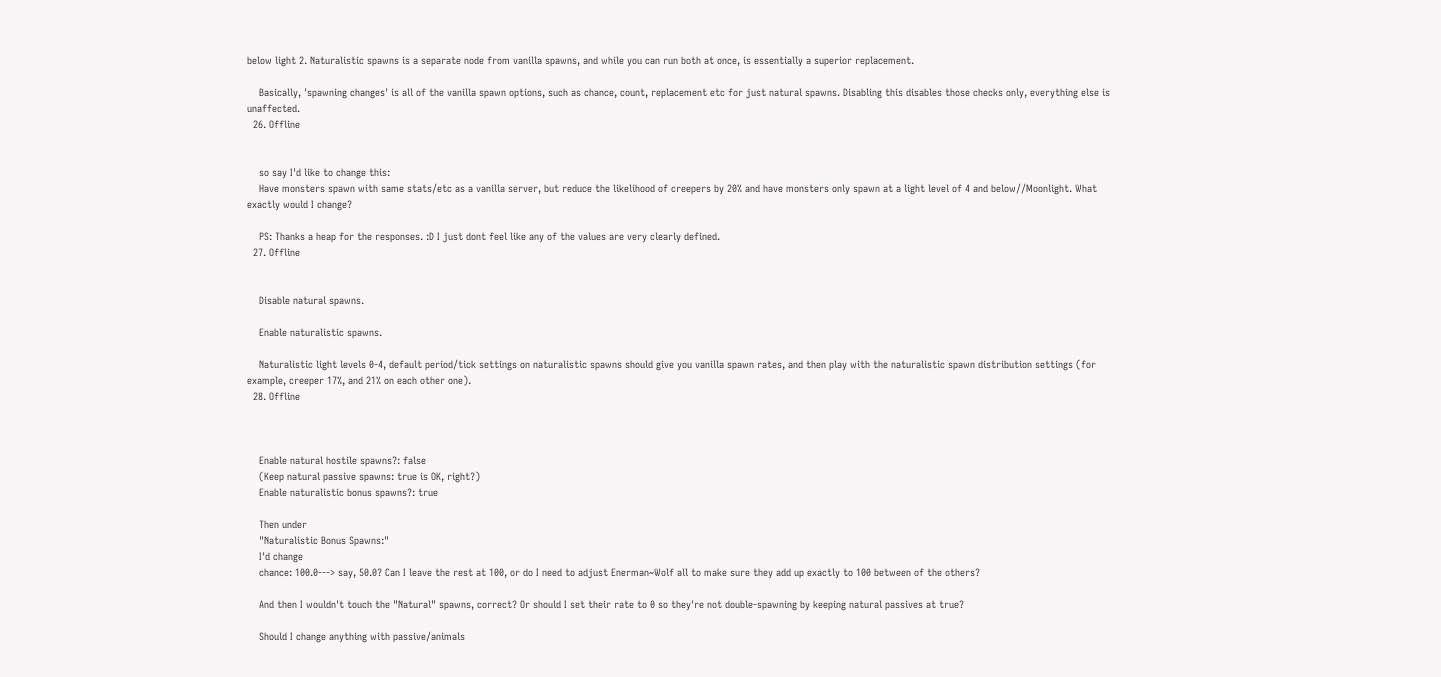below light 2. Naturalistic spawns is a separate node from vanilla spawns, and while you can run both at once, is essentially a superior replacement.

    Basically, 'spawning changes' is all of the vanilla spawn options, such as chance, count, replacement etc for just natural spawns. Disabling this disables those checks only, everything else is unaffected.
  26. Offline


    so say I'd like to change this:
    Have monsters spawn with same stats/etc as a vanilla server, but reduce the likelihood of creepers by 20% and have monsters only spawn at a light level of 4 and below//Moonlight. What exactly would I change?

    PS: Thanks a heap for the responses. :D I just dont feel like any of the values are very clearly defined.
  27. Offline


    Disable natural spawns.

    Enable naturalistic spawns.

    Naturalistic light levels 0-4, default period/tick settings on naturalistic spawns should give you vanilla spawn rates, and then play with the naturalistic spawn distribution settings (for example, creeper 17%, and 21% on each other one).
  28. Offline



    Enable natural hostile spawns?: false
    (Keep natural passive spawns: true is OK, right?)
    Enable naturalistic bonus spawns?: true

    Then under
    "Naturalistic Bonus Spawns:"
    I'd change
    chance: 100.0---> say, 50.0? Can I leave the rest at 100, or do I need to adjust Enerman~Wolf all to make sure they add up exactly to 100 between of the others?

    And then I wouldn't touch the "Natural" spawns, correct? Or should I set their rate to 0 so they're not double-spawning by keeping natural passives at true?

    Should I change anything with passive/animals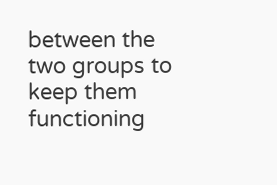between the two groups to keep them functioning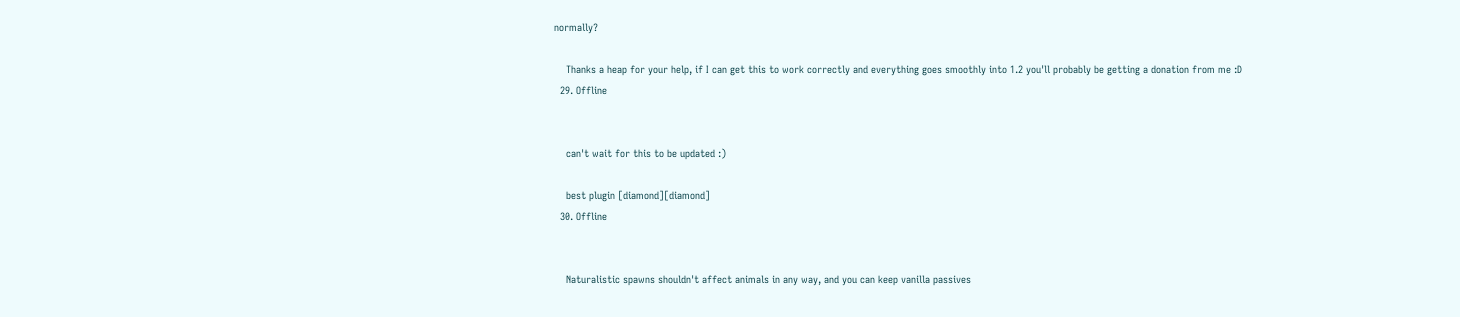normally?

    Thanks a heap for your help, if I can get this to work correctly and everything goes smoothly into 1.2 you'll probably be getting a donation from me :D
  29. Offline


    can't wait for this to be updated :)

    best plugin [diamond][diamond]
  30. Offline


    Naturalistic spawns shouldn't affect animals in any way, and you can keep vanilla passives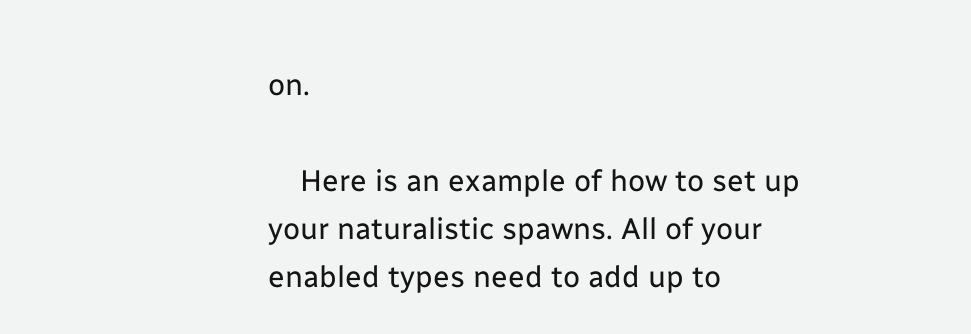on.

    Here is an example of how to set up your naturalistic spawns. All of your enabled types need to add up to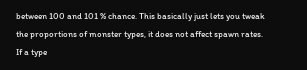between 100 and 101 % chance. This basically just lets you tweak the proportions of monster types, it does not affect spawn rates. If a type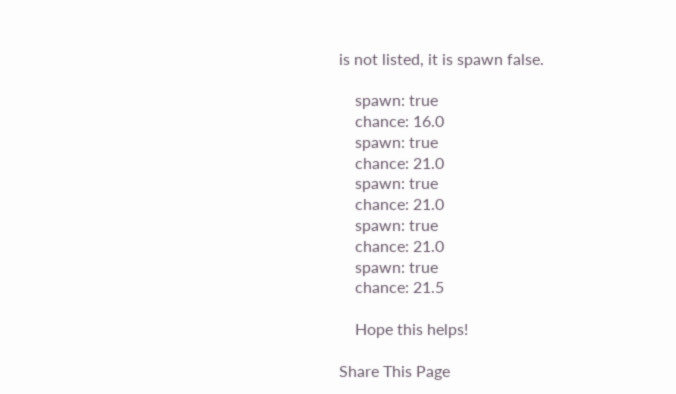is not listed, it is spawn false.

    spawn: true
    chance: 16.0
    spawn: true
    chance: 21.0
    spawn: true
    chance: 21.0
    spawn: true
    chance: 21.0
    spawn: true
    chance: 21.5

    Hope this helps!

Share This Page